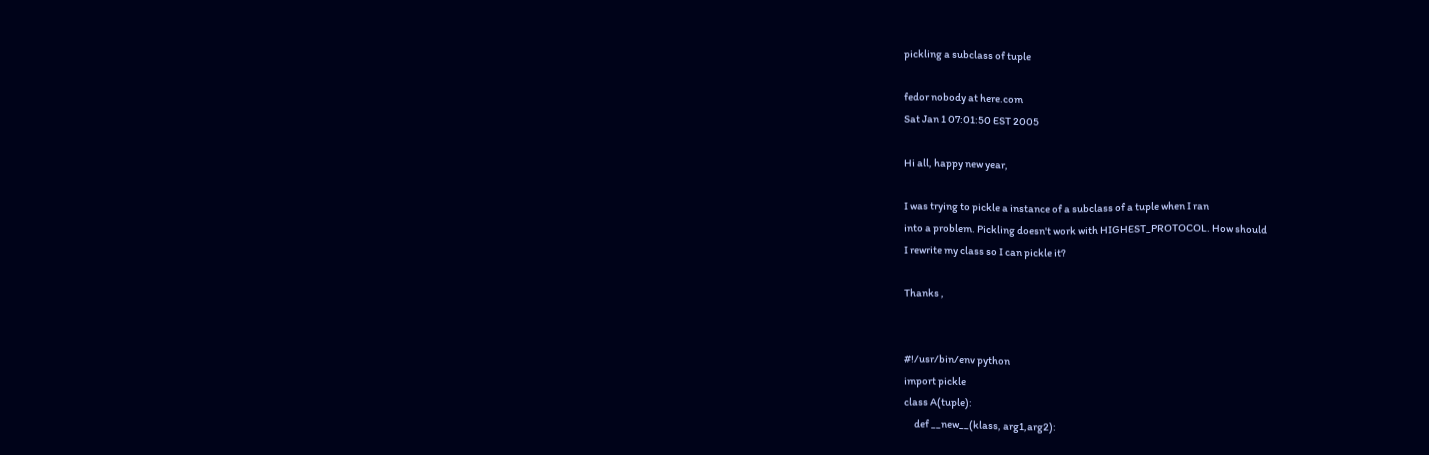pickling a subclass of tuple

fedor nobody at here.com
Sat Jan 1 07:01:50 EST 2005

Hi all, happy new year,

I was trying to pickle a instance of a subclass of a tuple when I ran
into a problem. Pickling doesn't work with HIGHEST_PROTOCOL. How should
I rewrite my class so I can pickle it?

Thanks ,


#!/usr/bin/env python
import pickle
class A(tuple):
     def __new__(klass, arg1,arg2):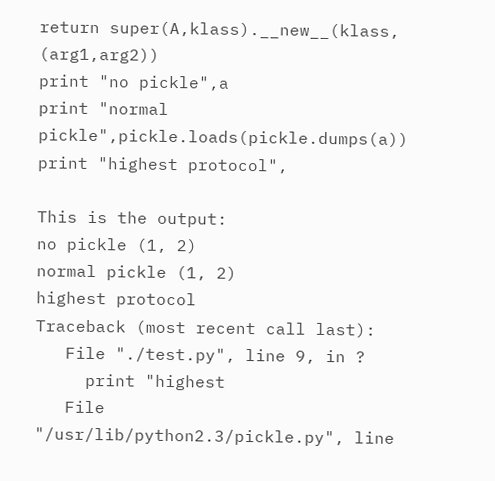return super(A,klass).__new__(klass, (arg1,arg2))
print "no pickle",a
print "normal pickle",pickle.loads(pickle.dumps(a))
print "highest protocol",

This is the output:
no pickle (1, 2)
normal pickle (1, 2)
highest protocol
Traceback (most recent call last):
   File "./test.py", line 9, in ?
     print "highest
   File "/usr/lib/python2.3/pickle.py", line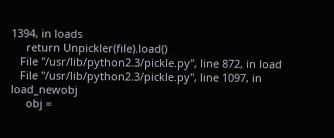1394, in loads
     return Unpickler(file).load()
   File "/usr/lib/python2.3/pickle.py", line 872, in load
   File "/usr/lib/python2.3/pickle.py", line 1097, in load_newobj
     obj =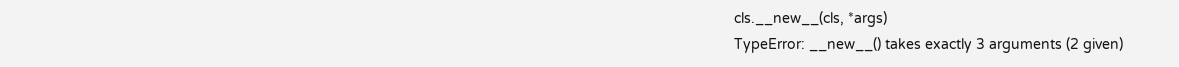cls.__new__(cls, *args)
TypeError: __new__() takes exactly 3 arguments (2 given)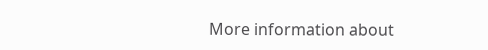More information about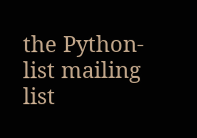the Python-list mailing list